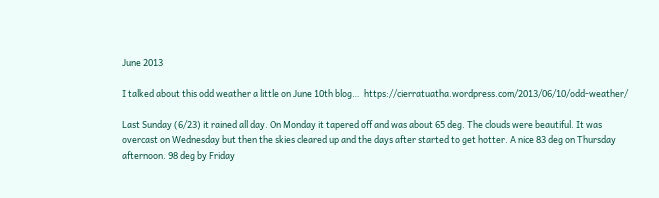June 2013

I talked about this odd weather a little on June 10th blog…  https://cierratuatha.wordpress.com/2013/06/10/odd-weather/

Last Sunday (6/23) it rained all day. On Monday it tapered off and was about 65 deg. The clouds were beautiful. It was overcast on Wednesday but then the skies cleared up and the days after started to get hotter. A nice 83 deg on Thursday afternoon. 98 deg by Friday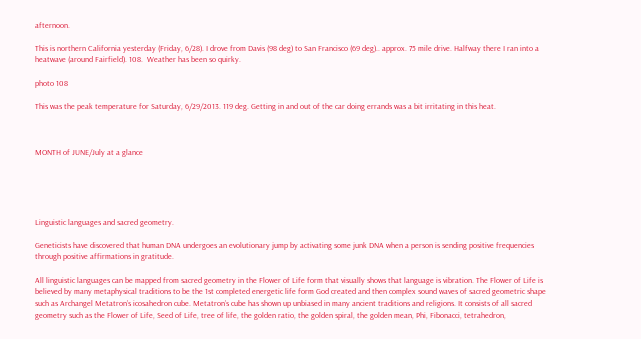afternoon.

This is northern California yesterday (Friday, 6/28). I drove from Davis (98 deg) to San Francisco (69 deg).. approx. 75 mile drive. Halfway there I ran into a heatwave (around Fairfield). 108.  Weather has been so quirky.

photo 108

This was the peak temperature for Saturday, 6/29/2013. 119 deg. Getting in and out of the car doing errands was a bit irritating in this heat.



MONTH of JUNE/July at a glance





Linguistic languages and sacred geometry.

Geneticists have discovered that human DNA undergoes an evolutionary jump by activating some junk DNA when a person is sending positive frequencies through positive affirmations in gratitude.

All linguistic languages can be mapped from sacred geometry in the Flower of Life form that visually shows that language is vibration. The Flower of Life is believed by many metaphysical traditions to be the 1st completed energetic life form God created and then complex sound waves of sacred geometric shape such as Archangel Metatron’s icosahedron cube. Metatron’s cube has shown up unbiased in many ancient traditions and religions. It consists of all sacred geometry such as the Flower of Life, Seed of Life, tree of life, the golden ratio, the golden spiral, the golden mean, Phi, Fibonacci, tetrahedron,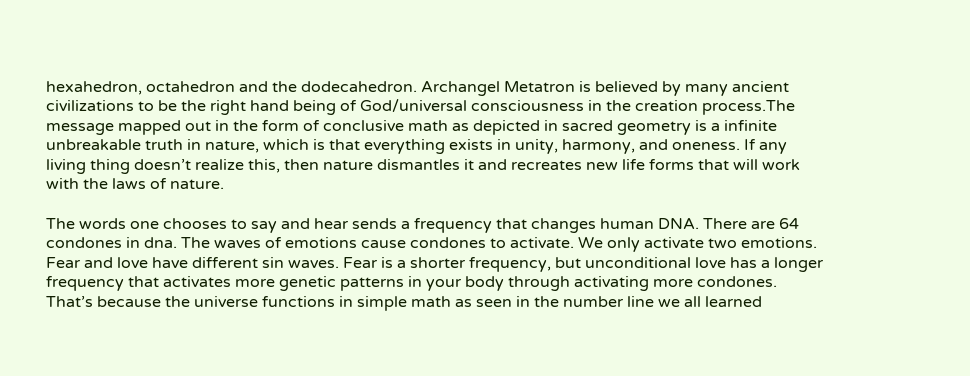hexahedron, octahedron and the dodecahedron. Archangel Metatron is believed by many ancient civilizations to be the right hand being of God/universal consciousness in the creation process.The message mapped out in the form of conclusive math as depicted in sacred geometry is a infinite unbreakable truth in nature, which is that everything exists in unity, harmony, and oneness. If any living thing doesn’t realize this, then nature dismantles it and recreates new life forms that will work with the laws of nature.

The words one chooses to say and hear sends a frequency that changes human DNA. There are 64 condones in dna. The waves of emotions cause condones to activate. We only activate two emotions. Fear and love have different sin waves. Fear is a shorter frequency, but unconditional love has a longer frequency that activates more genetic patterns in your body through activating more condones. That’s because the universe functions in simple math as seen in the number line we all learned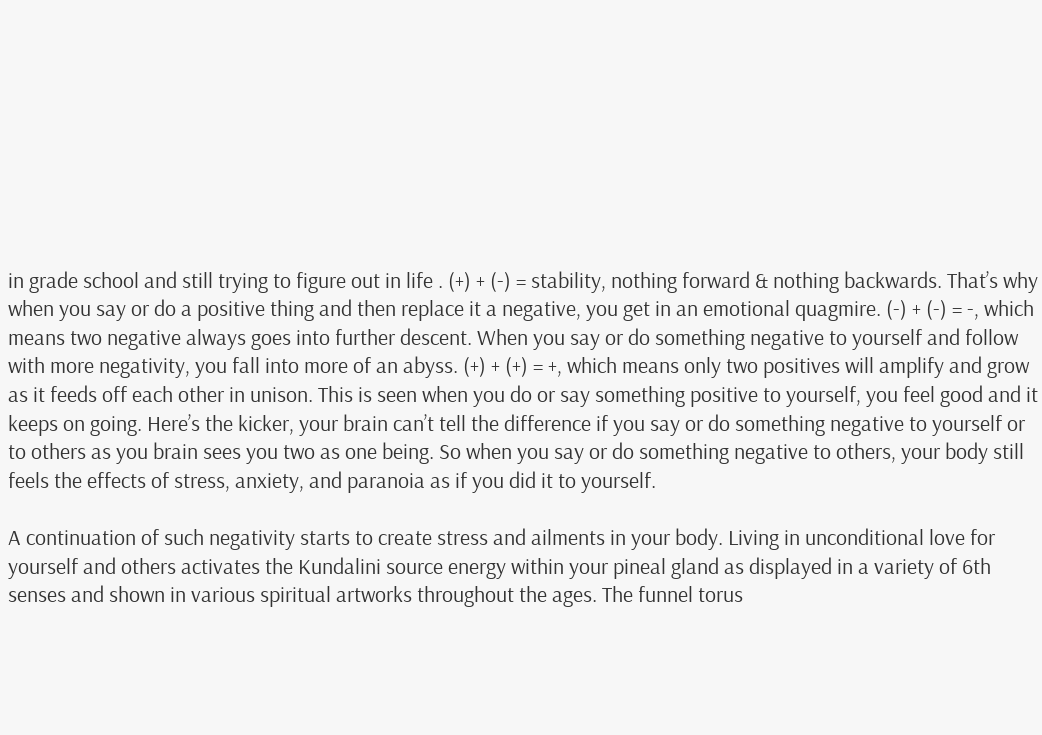in grade school and still trying to figure out in life . (+) + (-) = stability, nothing forward & nothing backwards. That’s why when you say or do a positive thing and then replace it a negative, you get in an emotional quagmire. (-) + (-) = -, which means two negative always goes into further descent. When you say or do something negative to yourself and follow with more negativity, you fall into more of an abyss. (+) + (+) = +, which means only two positives will amplify and grow as it feeds off each other in unison. This is seen when you do or say something positive to yourself, you feel good and it keeps on going. Here’s the kicker, your brain can’t tell the difference if you say or do something negative to yourself or to others as you brain sees you two as one being. So when you say or do something negative to others, your body still feels the effects of stress, anxiety, and paranoia as if you did it to yourself.

A continuation of such negativity starts to create stress and ailments in your body. Living in unconditional love for yourself and others activates the Kundalini source energy within your pineal gland as displayed in a variety of 6th senses and shown in various spiritual artworks throughout the ages. The funnel torus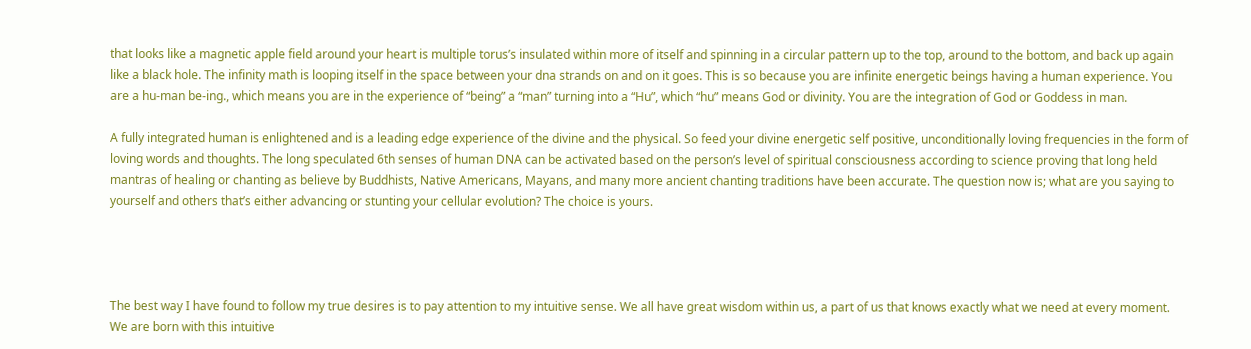that looks like a magnetic apple field around your heart is multiple torus’s insulated within more of itself and spinning in a circular pattern up to the top, around to the bottom, and back up again like a black hole. The infinity math is looping itself in the space between your dna strands on and on it goes. This is so because you are infinite energetic beings having a human experience. You are a hu-man be-ing., which means you are in the experience of “being” a “man” turning into a “Hu”, which “hu” means God or divinity. You are the integration of God or Goddess in man.

A fully integrated human is enlightened and is a leading edge experience of the divine and the physical. So feed your divine energetic self positive, unconditionally loving frequencies in the form of loving words and thoughts. The long speculated 6th senses of human DNA can be activated based on the person’s level of spiritual consciousness according to science proving that long held mantras of healing or chanting as believe by Buddhists, Native Americans, Mayans, and many more ancient chanting traditions have been accurate. The question now is; what are you saying to yourself and others that’s either advancing or stunting your cellular evolution? The choice is yours.




The best way I have found to follow my true desires is to pay attention to my intuitive sense. We all have great wisdom within us, a part of us that knows exactly what we need at every moment. We are born with this intuitive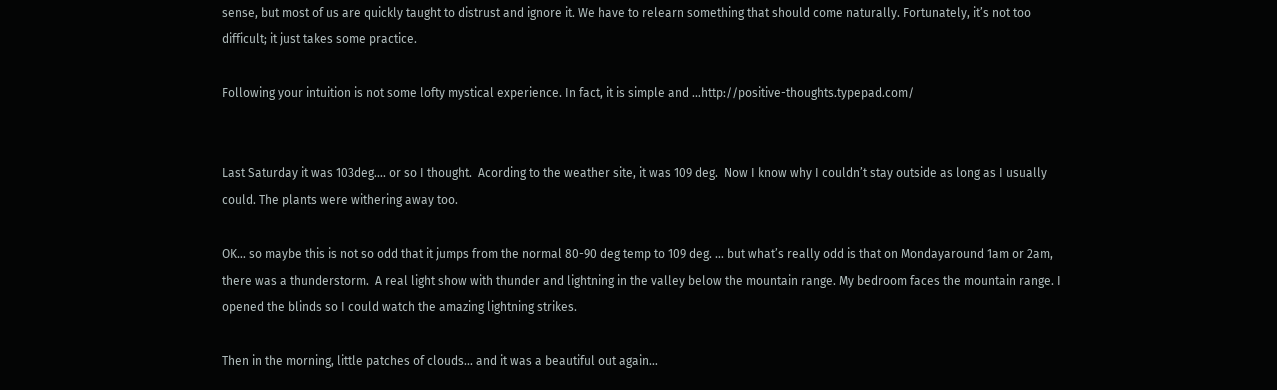sense, but most of us are quickly taught to distrust and ignore it. We have to relearn something that should come naturally. Fortunately, it’s not too difficult; it just takes some practice.

Following your intuition is not some lofty mystical experience. In fact, it is simple and …http://positive-thoughts.typepad.com/


Last Saturday it was 103deg…. or so I thought.  Acording to the weather site, it was 109 deg.  Now I know why I couldn’t stay outside as long as I usually could. The plants were withering away too.

OK… so maybe this is not so odd that it jumps from the normal 80-90 deg temp to 109 deg. … but what’s really odd is that on Mondayaround 1am or 2am,  there was a thunderstorm.  A real light show with thunder and lightning in the valley below the mountain range. My bedroom faces the mountain range. I opened the blinds so I could watch the amazing lightning strikes.

Then in the morning, little patches of clouds… and it was a beautiful out again…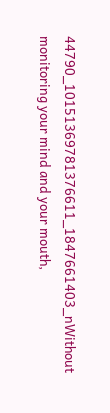44790_10151369781376611_1847661403_nWithout monitoring your mind and your mouth,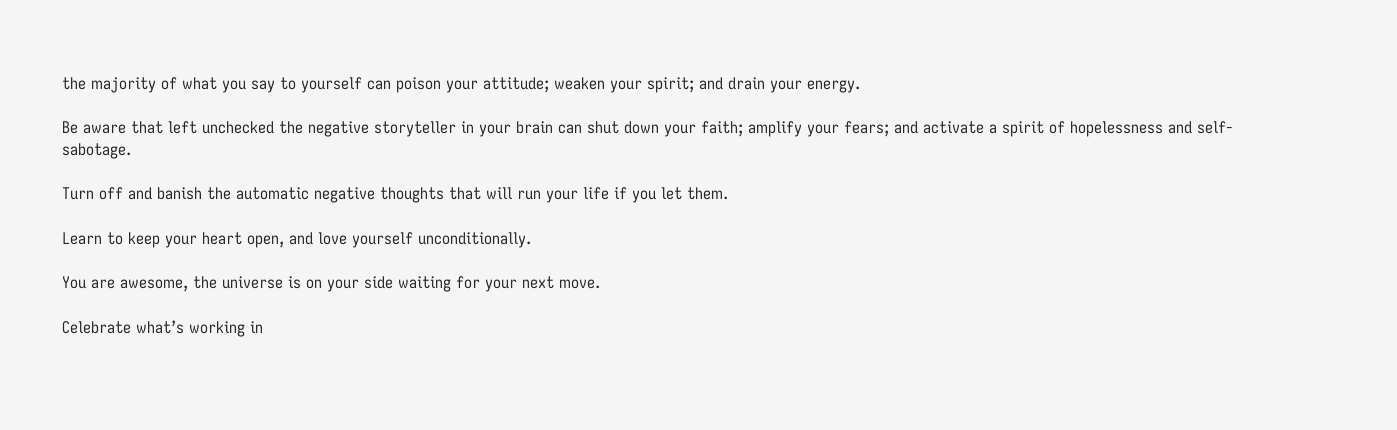the majority of what you say to yourself can poison your attitude; weaken your spirit; and drain your energy.

Be aware that left unchecked the negative storyteller in your brain can shut down your faith; amplify your fears; and activate a spirit of hopelessness and self-sabotage.

Turn off and banish the automatic negative thoughts that will run your life if you let them.

Learn to keep your heart open, and love yourself unconditionally.

You are awesome, the universe is on your side waiting for your next move.

Celebrate what’s working in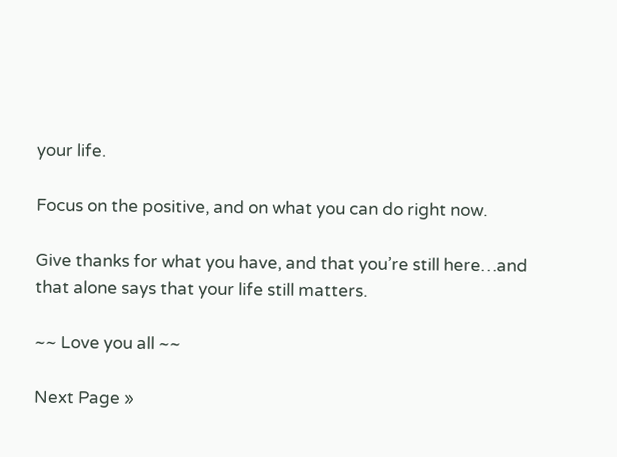your life.

Focus on the positive, and on what you can do right now.

Give thanks for what you have, and that you’re still here…and that alone says that your life still matters.

~~ Love you all ~~

Next Page »